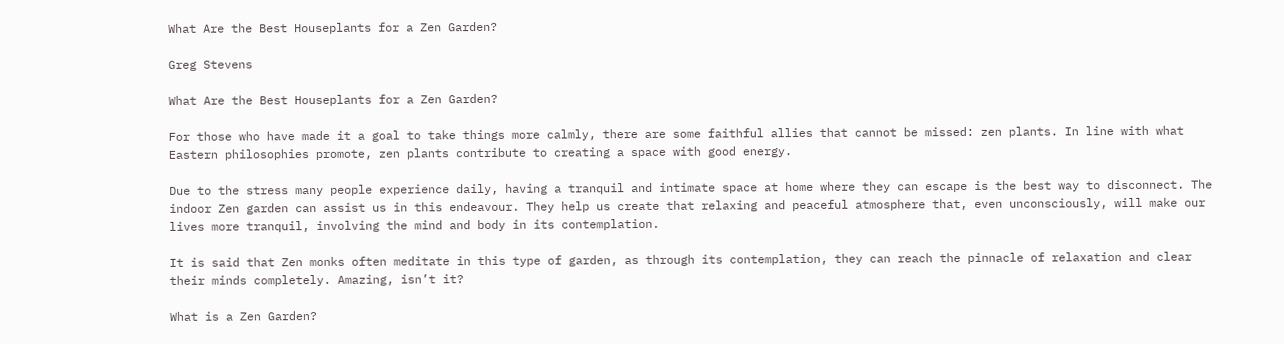What Are the Best Houseplants for a Zen Garden?

Greg Stevens

What Are the Best Houseplants for a Zen Garden?

For those who have made it a goal to take things more calmly, there are some faithful allies that cannot be missed: zen plants. In line with what Eastern philosophies promote, zen plants contribute to creating a space with good energy.

Due to the stress many people experience daily, having a tranquil and intimate space at home where they can escape is the best way to disconnect. The indoor Zen garden can assist us in this endeavour. They help us create that relaxing and peaceful atmosphere that, even unconsciously, will make our lives more tranquil, involving the mind and body in its contemplation.

It is said that Zen monks often meditate in this type of garden, as through its contemplation, they can reach the pinnacle of relaxation and clear their minds completely. Amazing, isn’t it?

What is a Zen Garden?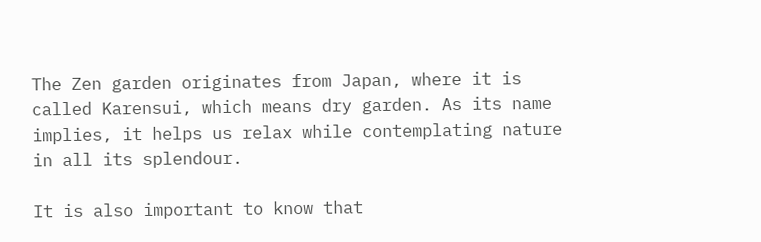The Zen garden originates from Japan, where it is called Karensui, which means dry garden. As its name implies, it helps us relax while contemplating nature in all its splendour.

It is also important to know that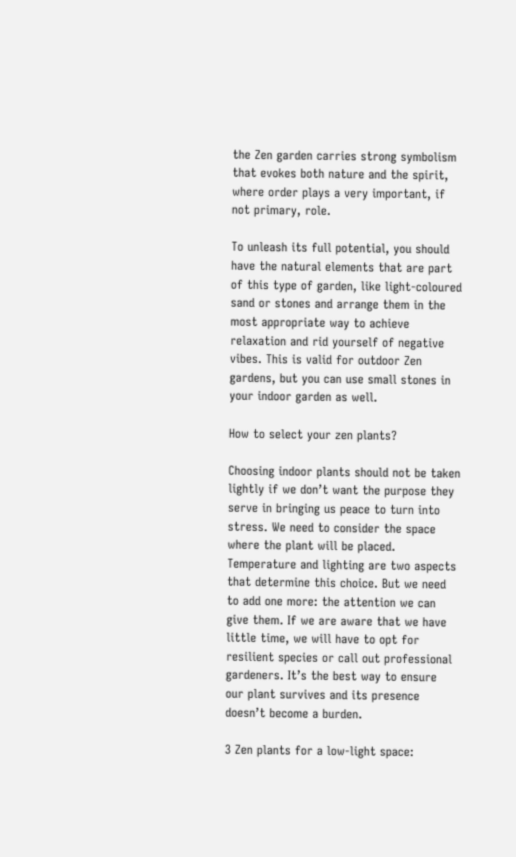the Zen garden carries strong symbolism that evokes both nature and the spirit, where order plays a very important, if not primary, role.

To unleash its full potential, you should have the natural elements that are part of this type of garden, like light-coloured sand or stones and arrange them in the most appropriate way to achieve relaxation and rid yourself of negative vibes. This is valid for outdoor Zen gardens, but you can use small stones in your indoor garden as well.

How to select your zen plants?

Choosing indoor plants should not be taken lightly if we don’t want the purpose they serve in bringing us peace to turn into stress. We need to consider the space where the plant will be placed. Temperature and lighting are two aspects that determine this choice. But we need to add one more: the attention we can give them. If we are aware that we have little time, we will have to opt for resilient species or call out professional gardeners. It’s the best way to ensure our plant survives and its presence doesn’t become a burden.

3 Zen plants for a low-light space: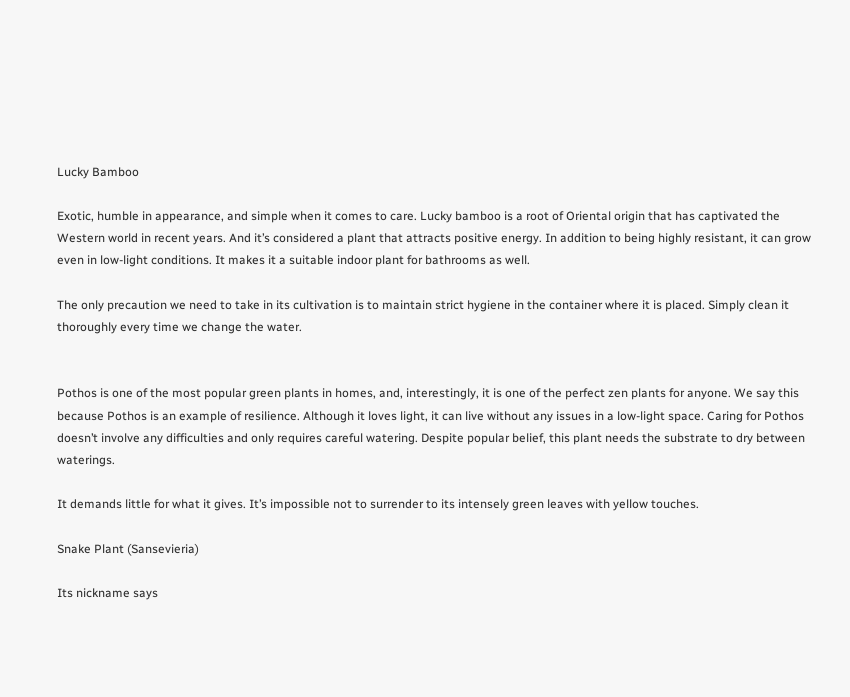Lucky Bamboo

Exotic, humble in appearance, and simple when it comes to care. Lucky bamboo is a root of Oriental origin that has captivated the Western world in recent years. And it’s considered a plant that attracts positive energy. In addition to being highly resistant, it can grow even in low-light conditions. It makes it a suitable indoor plant for bathrooms as well.

The only precaution we need to take in its cultivation is to maintain strict hygiene in the container where it is placed. Simply clean it thoroughly every time we change the water.


Pothos is one of the most popular green plants in homes, and, interestingly, it is one of the perfect zen plants for anyone. We say this because Pothos is an example of resilience. Although it loves light, it can live without any issues in a low-light space. Caring for Pothos doesn’t involve any difficulties and only requires careful watering. Despite popular belief, this plant needs the substrate to dry between waterings.

It demands little for what it gives. It’s impossible not to surrender to its intensely green leaves with yellow touches.

Snake Plant (Sansevieria)

Its nickname says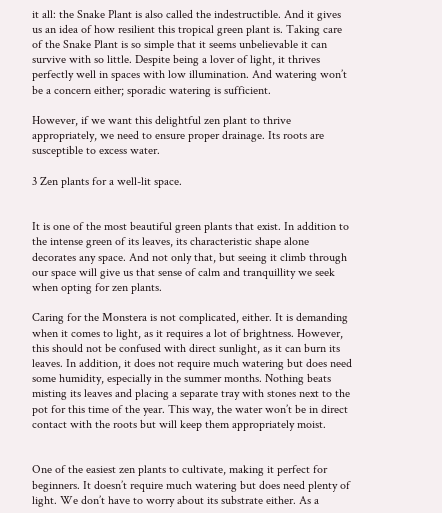it all: the Snake Plant is also called the indestructible. And it gives us an idea of how resilient this tropical green plant is. Taking care of the Snake Plant is so simple that it seems unbelievable it can survive with so little. Despite being a lover of light, it thrives perfectly well in spaces with low illumination. And watering won’t be a concern either; sporadic watering is sufficient.

However, if we want this delightful zen plant to thrive appropriately, we need to ensure proper drainage. Its roots are susceptible to excess water.

3 Zen plants for a well-lit space.


It is one of the most beautiful green plants that exist. In addition to the intense green of its leaves, its characteristic shape alone decorates any space. And not only that, but seeing it climb through our space will give us that sense of calm and tranquillity we seek when opting for zen plants.

Caring for the Monstera is not complicated, either. It is demanding when it comes to light, as it requires a lot of brightness. However, this should not be confused with direct sunlight, as it can burn its leaves. In addition, it does not require much watering but does need some humidity, especially in the summer months. Nothing beats misting its leaves and placing a separate tray with stones next to the pot for this time of the year. This way, the water won’t be in direct contact with the roots but will keep them appropriately moist.


One of the easiest zen plants to cultivate, making it perfect for beginners. It doesn’t require much watering but does need plenty of light. We don’t have to worry about its substrate either. As a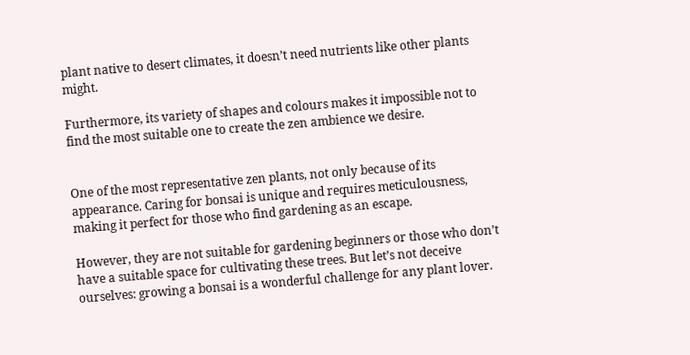plant native to desert climates, it doesn’t need nutrients like other plants might.

Furthermore, its variety of shapes and colours makes it impossible not to find the most suitable one to create the zen ambience we desire.


One of the most representative zen plants, not only because of its appearance. Caring for bonsai is unique and requires meticulousness, making it perfect for those who find gardening as an escape.

However, they are not suitable for gardening beginners or those who don’t have a suitable space for cultivating these trees. But let’s not deceive ourselves: growing a bonsai is a wonderful challenge for any plant lover.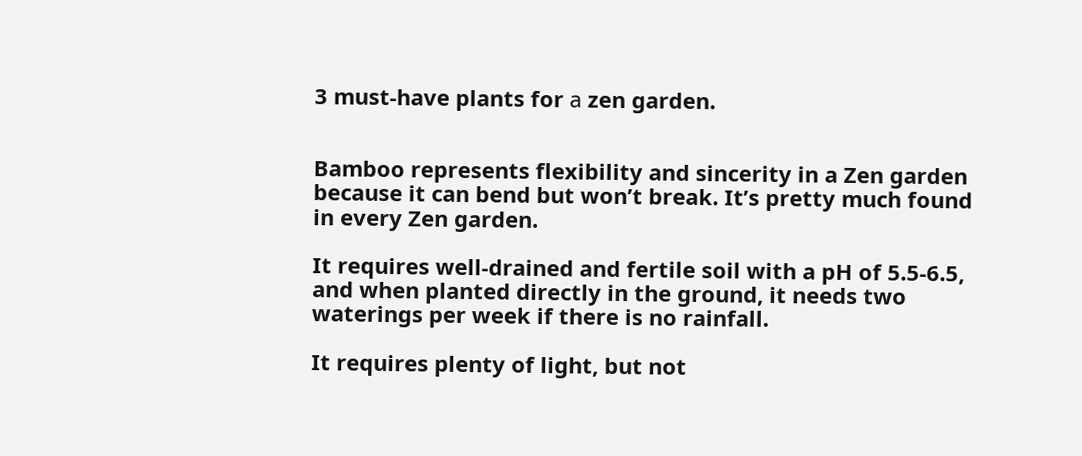3 must-have plants for а zen garden.


Bamboo represents flexibility and sincerity in a Zen garden because it can bend but won’t break. It’s pretty much found in every Zen garden.

It requires well-drained and fertile soil with a pH of 5.5-6.5, and when planted directly in the ground, it needs two waterings per week if there is no rainfall.

It requires plenty of light, but not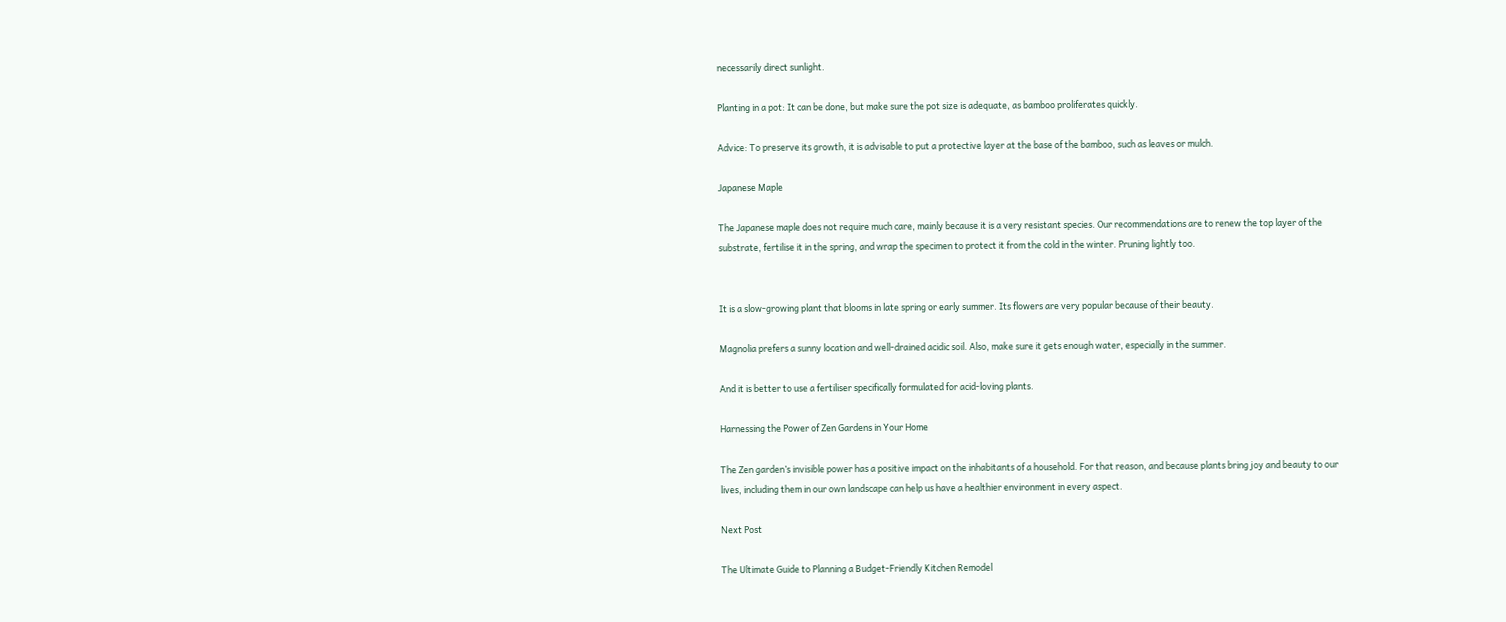necessarily direct sunlight.

Planting in a pot: It can be done, but make sure the pot size is adequate, as bamboo proliferates quickly.

Advice: To preserve its growth, it is advisable to put a protective layer at the base of the bamboo, such as leaves or mulch.

Japanese Maple

The Japanese maple does not require much care, mainly because it is a very resistant species. Our recommendations are to renew the top layer of the substrate, fertilise it in the spring, and wrap the specimen to protect it from the cold in the winter. Pruning lightly too.


It is a slow-growing plant that blooms in late spring or early summer. Its flowers are very popular because of their beauty.

Magnolia prefers a sunny location and well-drained acidic soil. Also, make sure it gets enough water, especially in the summer.

And it is better to use a fertiliser specifically formulated for acid-loving plants.

Harnessing the Power of Zen Gardens in Your Home

The Zen garden’s invisible power has a positive impact on the inhabitants of a household. For that reason, and because plants bring joy and beauty to our lives, including them in our own landscape can help us have a healthier environment in every aspect.

Next Post

The Ultimate Guide to Planning a Budget-Friendly Kitchen Remodel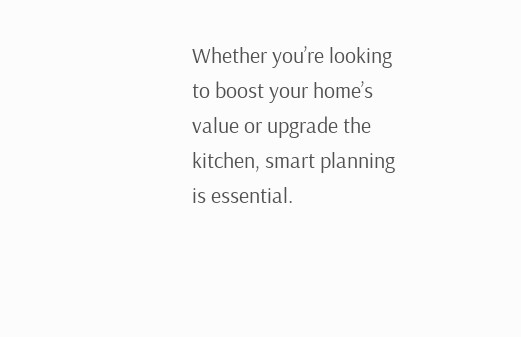Whether you’re looking to boost your home’s value or upgrade the kitchen, smart planning is essential.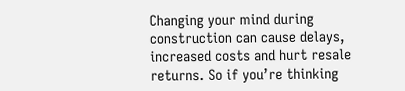Changing your mind during construction can cause delays, increased costs and hurt resale returns. So if you’re thinking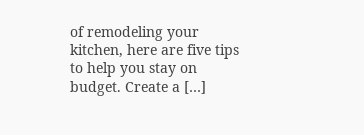of remodeling your kitchen, here are five tips to help you stay on budget. Create a […]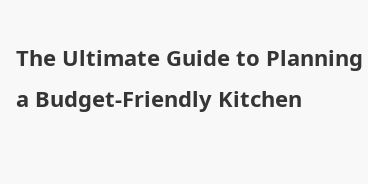The Ultimate Guide to Planning a Budget-Friendly Kitchen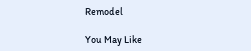Remodel

You May Like